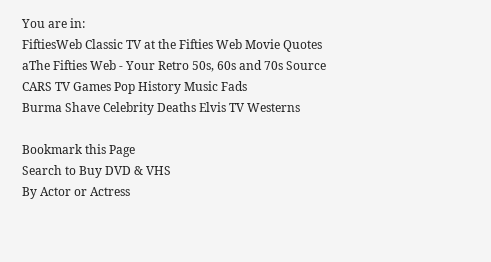You are in:
FiftiesWeb Classic TV at the Fifties Web Movie Quotes
aThe Fifties Web - Your Retro 50s, 60s and 70s Source
CARS TV Games Pop History Music Fads
Burma Shave Celebrity Deaths Elvis TV Westerns

Bookmark this Page
Search to Buy DVD & VHS
By Actor or Actress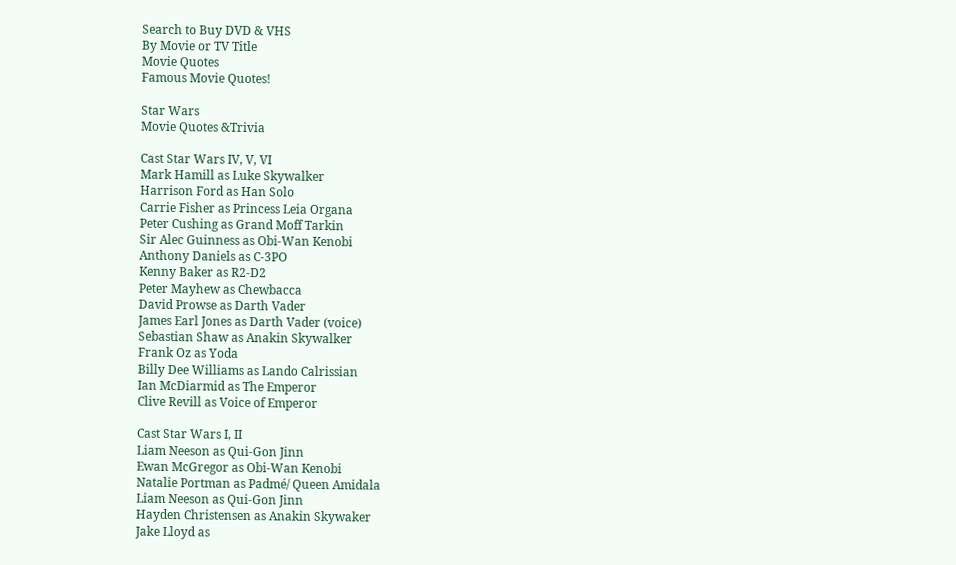Search to Buy DVD & VHS
By Movie or TV Title
Movie Quotes
Famous Movie Quotes!

Star Wars
Movie Quotes &Trivia

Cast Star Wars IV, V, VI
Mark Hamill as Luke Skywalker
Harrison Ford as Han Solo
Carrie Fisher as Princess Leia Organa
Peter Cushing as Grand Moff Tarkin
Sir Alec Guinness as Obi-Wan Kenobi
Anthony Daniels as C-3PO
Kenny Baker as R2-D2
Peter Mayhew as Chewbacca
David Prowse as Darth Vader
James Earl Jones as Darth Vader (voice)
Sebastian Shaw as Anakin Skywalker
Frank Oz as Yoda
Billy Dee Williams as Lando Calrissian
Ian McDiarmid as The Emperor
Clive Revill as Voice of Emperor

Cast Star Wars I, II
Liam Neeson as Qui-Gon Jinn
Ewan McGregor as Obi-Wan Kenobi
Natalie Portman as Padmé/ Queen Amidala
Liam Neeson as Qui-Gon Jinn
Hayden Christensen as Anakin Skywaker
Jake Lloyd as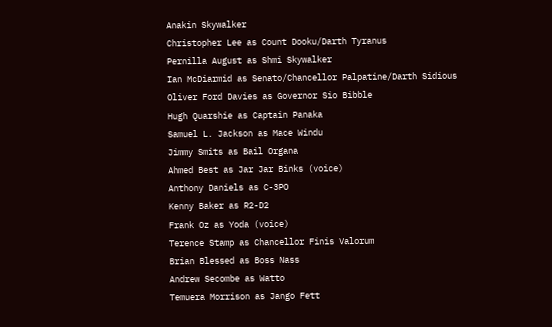Anakin Skywalker
Christopher Lee as Count Dooku/Darth Tyranus
Pernilla August as Shmi Skywalker
Ian McDiarmid as Senato/Chancellor Palpatine/Darth Sidious
Oliver Ford Davies as Governor Sio Bibble
Hugh Quarshie as Captain Panaka
Samuel L. Jackson as Mace Windu
Jimmy Smits as Bail Organa
Ahmed Best as Jar Jar Binks (voice)
Anthony Daniels as C-3PO
Kenny Baker as R2-D2
Frank Oz as Yoda (voice)
Terence Stamp as Chancellor Finis Valorum
Brian Blessed as Boss Nass
Andrew Secombe as Watto
Temuera Morrison as Jango Fett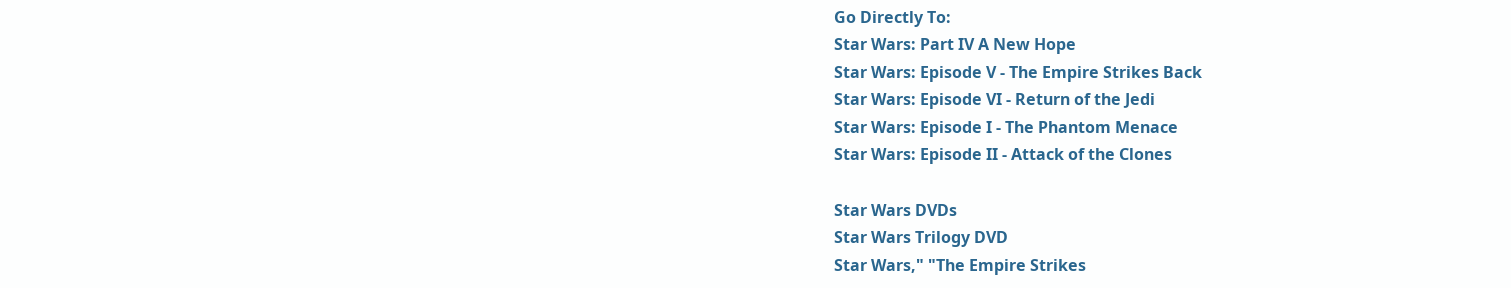Go Directly To:
Star Wars: Part IV A New Hope
Star Wars: Episode V - The Empire Strikes Back
Star Wars: Episode VI - Return of the Jedi
Star Wars: Episode I - The Phantom Menace
Star Wars: Episode II - Attack of the Clones

Star Wars DVDs
Star Wars Trilogy DVD
Star Wars," "The Empire Strikes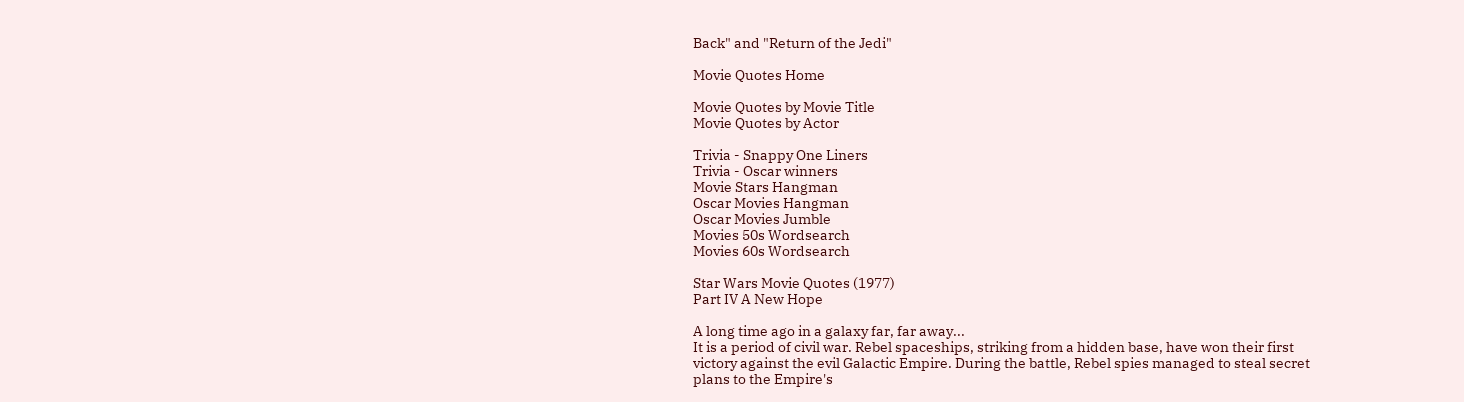Back" and "Return of the Jedi"

Movie Quotes Home

Movie Quotes by Movie Title
Movie Quotes by Actor

Trivia - Snappy One Liners
Trivia - Oscar winners
Movie Stars Hangman
Oscar Movies Hangman
Oscar Movies Jumble
Movies 50s Wordsearch
Movies 60s Wordsearch

Star Wars Movie Quotes (1977)
Part IV A New Hope

A long time ago in a galaxy far, far away...
It is a period of civil war. Rebel spaceships, striking from a hidden base, have won their first victory against the evil Galactic Empire. During the battle, Rebel spies managed to steal secret plans to the Empire's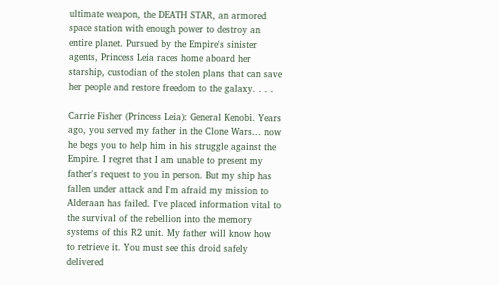ultimate weapon, the DEATH STAR, an armored space station with enough power to destroy an entire planet. Pursued by the Empire's sinister agents, Princess Leia races home aboard her starship, custodian of the stolen plans that can save her people and restore freedom to the galaxy. . . .

Carrie Fisher (Princess Leia): General Kenobi. Years ago, you served my father in the Clone Wars... now he begs you to help him in his struggle against the Empire. I regret that I am unable to present my father's request to you in person. But my ship has fallen under attack and I'm afraid my mission to Alderaan has failed. I've placed information vital to the survival of the rebellion into the memory systems of this R2 unit. My father will know how to retrieve it. You must see this droid safely delivered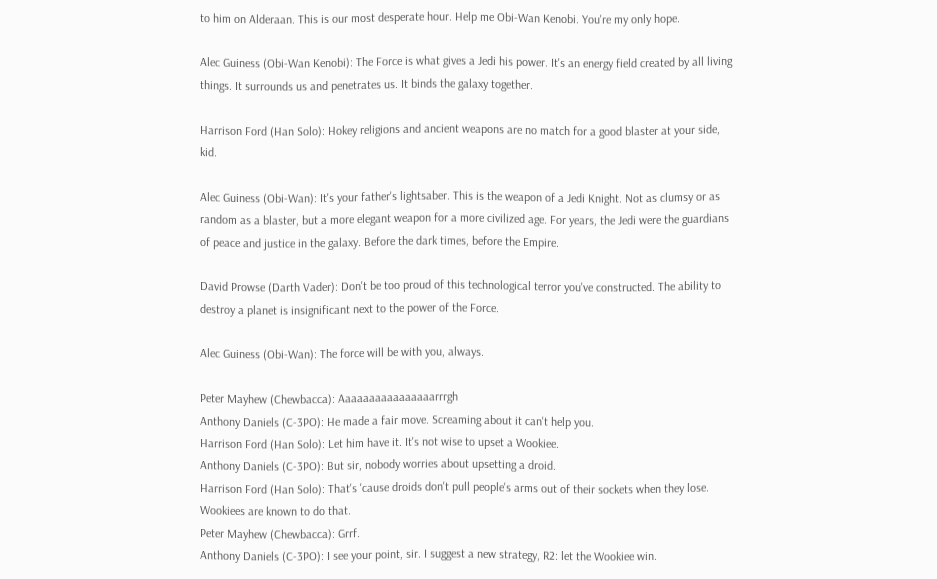to him on Alderaan. This is our most desperate hour. Help me Obi-Wan Kenobi. You're my only hope.

Alec Guiness (Obi-Wan Kenobi): The Force is what gives a Jedi his power. It's an energy field created by all living things. It surrounds us and penetrates us. It binds the galaxy together.

Harrison Ford (Han Solo): Hokey religions and ancient weapons are no match for a good blaster at your side, kid.

Alec Guiness (Obi-Wan): It's your father's lightsaber. This is the weapon of a Jedi Knight. Not as clumsy or as random as a blaster, but a more elegant weapon for a more civilized age. For years, the Jedi were the guardians of peace and justice in the galaxy. Before the dark times, before the Empire.

David Prowse (Darth Vader): Don't be too proud of this technological terror you've constructed. The ability to destroy a planet is insignificant next to the power of the Force.

Alec Guiness (Obi-Wan): The force will be with you, always.

Peter Mayhew (Chewbacca): Aaaaaaaaaaaaaaaarrrgh
Anthony Daniels (C-3PO): He made a fair move. Screaming about it can't help you.
Harrison Ford (Han Solo): Let him have it. It's not wise to upset a Wookiee.
Anthony Daniels (C-3PO): But sir, nobody worries about upsetting a droid.
Harrison Ford (Han Solo): That's 'cause droids don't pull people's arms out of their sockets when they lose. Wookiees are known to do that.
Peter Mayhew (Chewbacca): Grrf.
Anthony Daniels (C-3PO): I see your point, sir. I suggest a new strategy, R2: let the Wookiee win.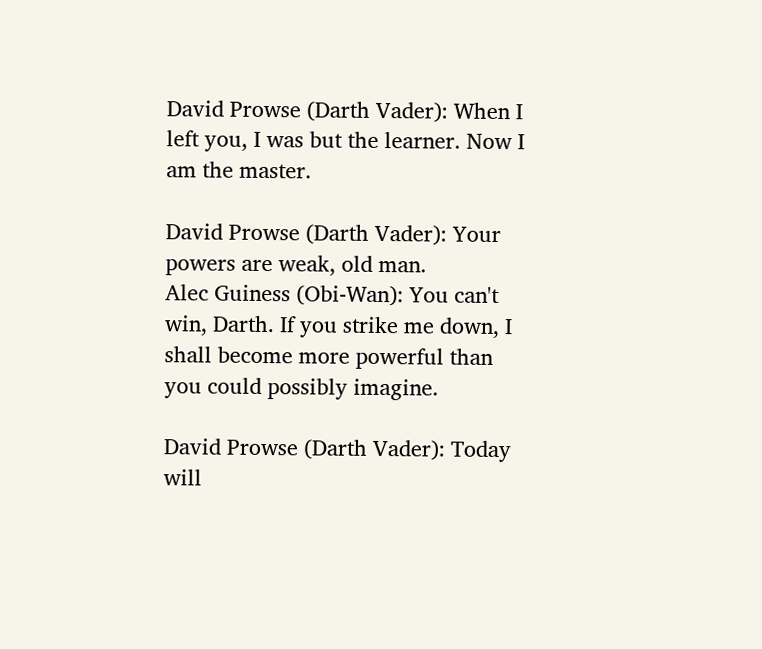David Prowse (Darth Vader): When I left you, I was but the learner. Now I am the master.

David Prowse (Darth Vader): Your powers are weak, old man.
Alec Guiness (Obi-Wan): You can't win, Darth. If you strike me down, I shall become more powerful than you could possibly imagine.

David Prowse (Darth Vader): Today will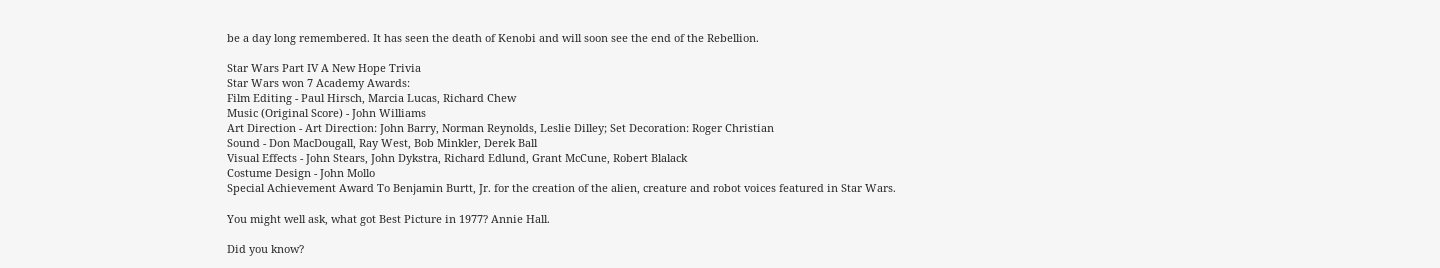be a day long remembered. It has seen the death of Kenobi and will soon see the end of the Rebellion.

Star Wars Part IV A New Hope Trivia
Star Wars won 7 Academy Awards:
Film Editing - Paul Hirsch, Marcia Lucas, Richard Chew
Music (Original Score) - John Williams
Art Direction - Art Direction: John Barry, Norman Reynolds, Leslie Dilley; Set Decoration: Roger Christian
Sound - Don MacDougall, Ray West, Bob Minkler, Derek Ball
Visual Effects - John Stears, John Dykstra, Richard Edlund, Grant McCune, Robert Blalack
Costume Design - John Mollo
Special Achievement Award To Benjamin Burtt, Jr. for the creation of the alien, creature and robot voices featured in Star Wars.

You might well ask, what got Best Picture in 1977? Annie Hall.

Did you know?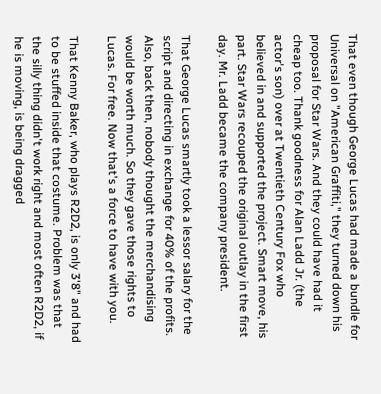That even though George Lucas had made a bundle for Universal on "American Graffiti," they turned down his proposal for Star Wars. And they could have had it cheap too. Thank goodness for Alan Ladd Jr. (the actor's son) over at Twentieth Century Fox who believed in and supported the project. Smart move, his part. Star Wars recouped the original outlay in the first day. Mr. Ladd became the company president.

That George Lucas smartly took a lessor salary for the script and directing in exchange for 40% of the profits. Also, back then, nobody thought the merchandising would be worth much. So they gave those rights to Lucas. For free. Now that's a force to have with you.

That Kenny Baker, who plays R2D2, is only 3'8" and had to be stuffed inside that costume. Problem was that the silly thing didn't work right and most often R2D2, if he is moving, is being dragged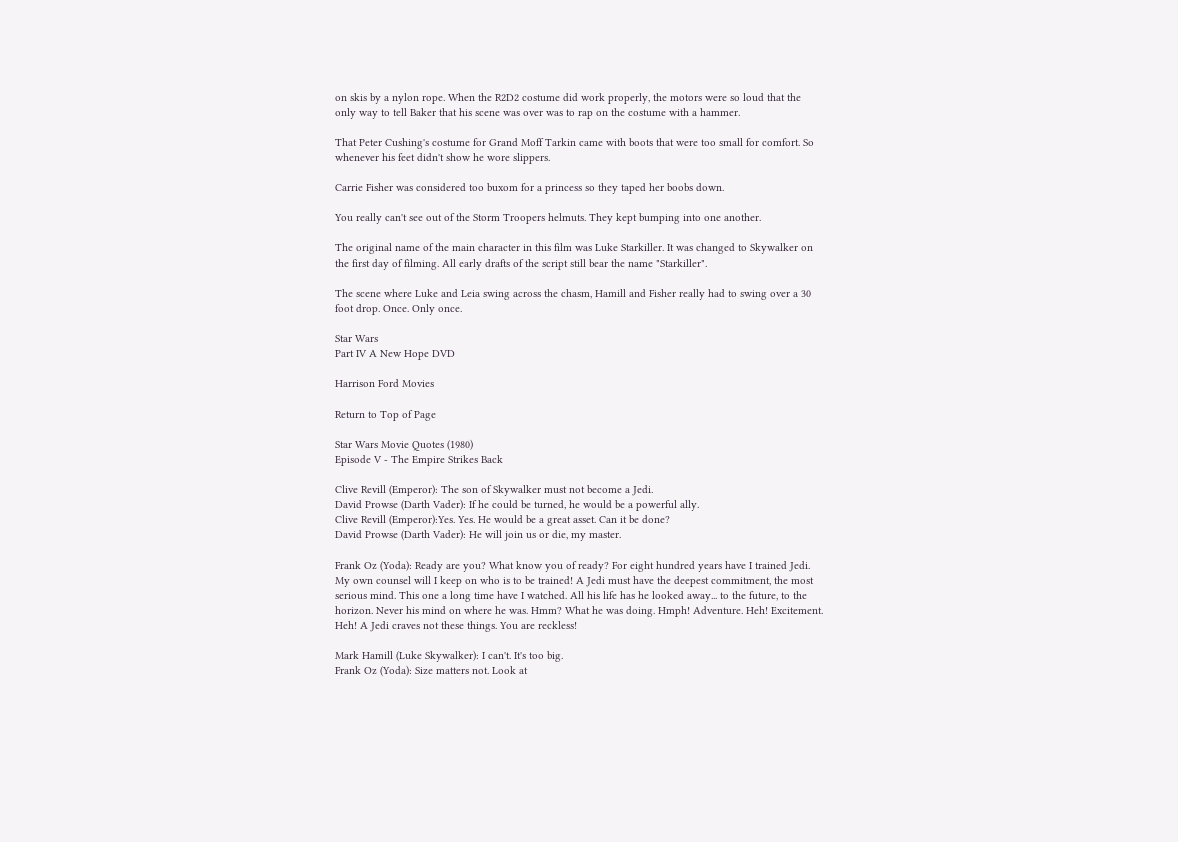on skis by a nylon rope. When the R2D2 costume did work properly, the motors were so loud that the only way to tell Baker that his scene was over was to rap on the costume with a hammer.

That Peter Cushing's costume for Grand Moff Tarkin came with boots that were too small for comfort. So whenever his feet didn't show he wore slippers.

Carrie Fisher was considered too buxom for a princess so they taped her boobs down.

You really can't see out of the Storm Troopers helmuts. They kept bumping into one another.

The original name of the main character in this film was Luke Starkiller. It was changed to Skywalker on the first day of filming. All early drafts of the script still bear the name "Starkiller".

The scene where Luke and Leia swing across the chasm, Hamill and Fisher really had to swing over a 30 foot drop. Once. Only once.

Star Wars
Part IV A New Hope DVD

Harrison Ford Movies

Return to Top of Page

Star Wars Movie Quotes (1980)
Episode V - The Empire Strikes Back

Clive Revill (Emperor): The son of Skywalker must not become a Jedi.
David Prowse (Darth Vader): If he could be turned, he would be a powerful ally.
Clive Revill (Emperor):Yes. Yes. He would be a great asset. Can it be done?
David Prowse (Darth Vader): He will join us or die, my master.

Frank Oz (Yoda): Ready are you? What know you of ready? For eight hundred years have I trained Jedi. My own counsel will I keep on who is to be trained! A Jedi must have the deepest commitment, the most serious mind. This one a long time have I watched. All his life has he looked away... to the future, to the horizon. Never his mind on where he was. Hmm? What he was doing. Hmph! Adventure. Heh! Excitement. Heh! A Jedi craves not these things. You are reckless!

Mark Hamill (Luke Skywalker): I can't. It's too big.
Frank Oz (Yoda): Size matters not. Look at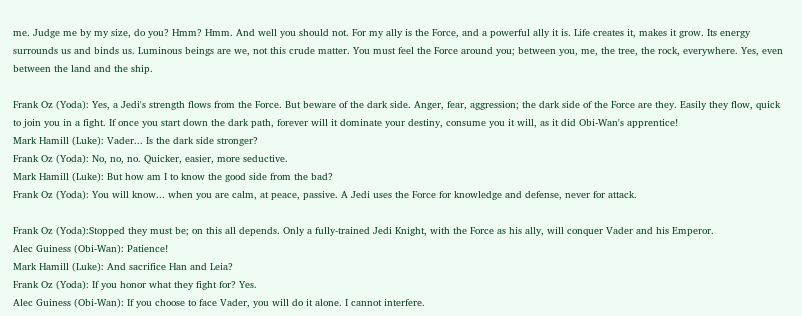me. Judge me by my size, do you? Hmm? Hmm. And well you should not. For my ally is the Force, and a powerful ally it is. Life creates it, makes it grow. Its energy surrounds us and binds us. Luminous beings are we, not this crude matter. You must feel the Force around you; between you, me, the tree, the rock, everywhere. Yes, even between the land and the ship.

Frank Oz (Yoda): Yes, a Jedi's strength flows from the Force. But beware of the dark side. Anger, fear, aggression; the dark side of the Force are they. Easily they flow, quick to join you in a fight. If once you start down the dark path, forever will it dominate your destiny, consume you it will, as it did Obi-Wan's apprentice!
Mark Hamill (Luke): Vader... Is the dark side stronger?
Frank Oz (Yoda): No, no, no. Quicker, easier, more seductive.
Mark Hamill (Luke): But how am I to know the good side from the bad?
Frank Oz (Yoda): You will know... when you are calm, at peace, passive. A Jedi uses the Force for knowledge and defense, never for attack.

Frank Oz (Yoda):Stopped they must be; on this all depends. Only a fully-trained Jedi Knight, with the Force as his ally, will conquer Vader and his Emperor.
Alec Guiness (Obi-Wan): Patience!
Mark Hamill (Luke): And sacrifice Han and Leia?
Frank Oz (Yoda): If you honor what they fight for? Yes.
Alec Guiness (Obi-Wan): If you choose to face Vader, you will do it alone. I cannot interfere.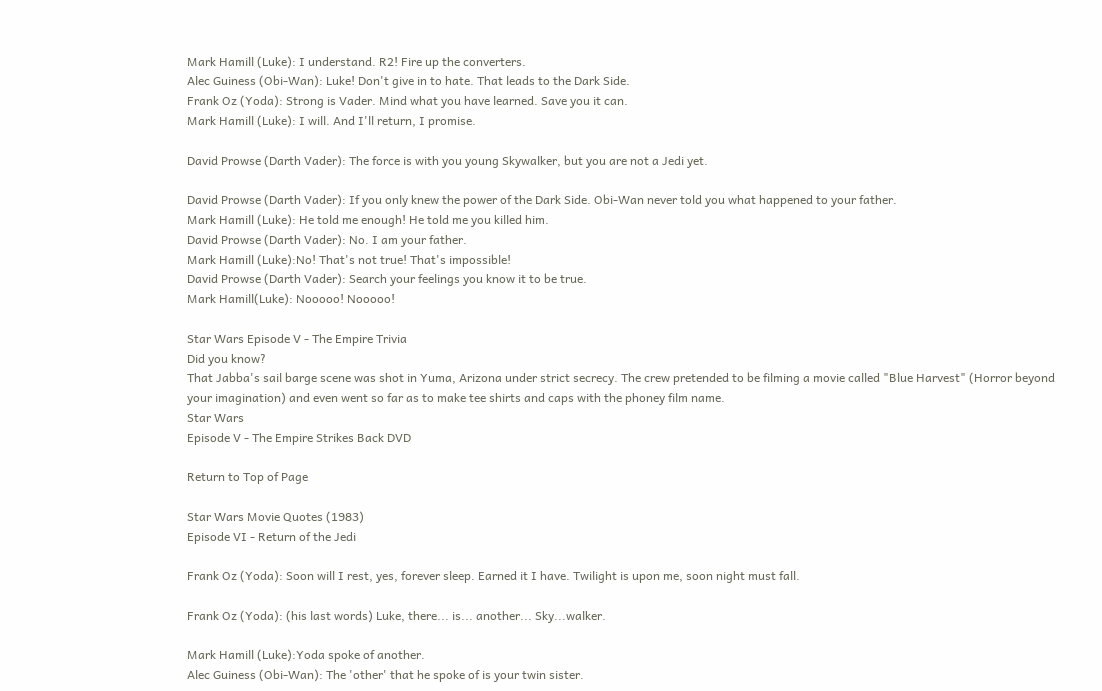Mark Hamill (Luke): I understand. R2! Fire up the converters.
Alec Guiness (Obi-Wan): Luke! Don't give in to hate. That leads to the Dark Side.
Frank Oz (Yoda): Strong is Vader. Mind what you have learned. Save you it can.
Mark Hamill (Luke): I will. And I'll return, I promise.

David Prowse (Darth Vader): The force is with you young Skywalker, but you are not a Jedi yet.

David Prowse (Darth Vader): If you only knew the power of the Dark Side. Obi-Wan never told you what happened to your father.
Mark Hamill (Luke): He told me enough! He told me you killed him.
David Prowse (Darth Vader): No. I am your father.
Mark Hamill (Luke):No! That's not true! That's impossible!
David Prowse (Darth Vader): Search your feelings you know it to be true.
Mark Hamill(Luke): Nooooo! Nooooo!

Star Wars Episode V - The Empire Trivia
Did you know?
That Jabba's sail barge scene was shot in Yuma, Arizona under strict secrecy. The crew pretended to be filming a movie called "Blue Harvest" (Horror beyond your imagination) and even went so far as to make tee shirts and caps with the phoney film name.
Star Wars
Episode V - The Empire Strikes Back DVD

Return to Top of Page

Star Wars Movie Quotes (1983)
Episode VI - Return of the Jedi

Frank Oz (Yoda): Soon will I rest, yes, forever sleep. Earned it I have. Twilight is upon me, soon night must fall.

Frank Oz (Yoda): (his last words) Luke, there... is... another... Sky...walker.

Mark Hamill (Luke):Yoda spoke of another.
Alec Guiness (Obi-Wan): The 'other' that he spoke of is your twin sister.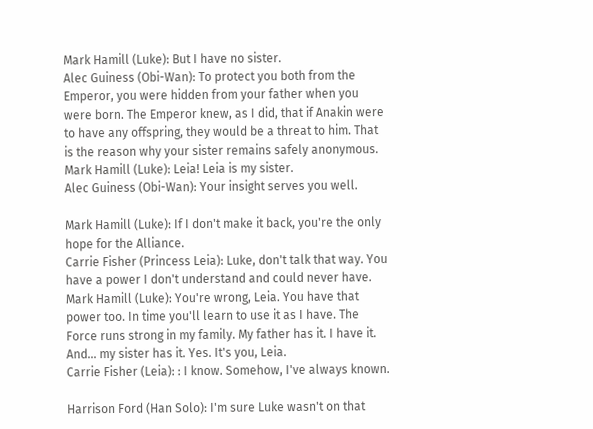Mark Hamill (Luke): But I have no sister.
Alec Guiness (Obi-Wan): To protect you both from the Emperor, you were hidden from your father when you were born. The Emperor knew, as I did, that if Anakin were to have any offspring, they would be a threat to him. That is the reason why your sister remains safely anonymous.
Mark Hamill (Luke): Leia! Leia is my sister.
Alec Guiness (Obi-Wan): Your insight serves you well.

Mark Hamill (Luke): If I don't make it back, you're the only hope for the Alliance.
Carrie Fisher (Princess Leia): Luke, don't talk that way. You have a power I don't understand and could never have.
Mark Hamill (Luke): You're wrong, Leia. You have that power too. In time you'll learn to use it as I have. The Force runs strong in my family. My father has it. I have it. And... my sister has it. Yes. It's you, Leia.
Carrie Fisher (Leia): : I know. Somehow, I've always known.

Harrison Ford (Han Solo): I'm sure Luke wasn't on that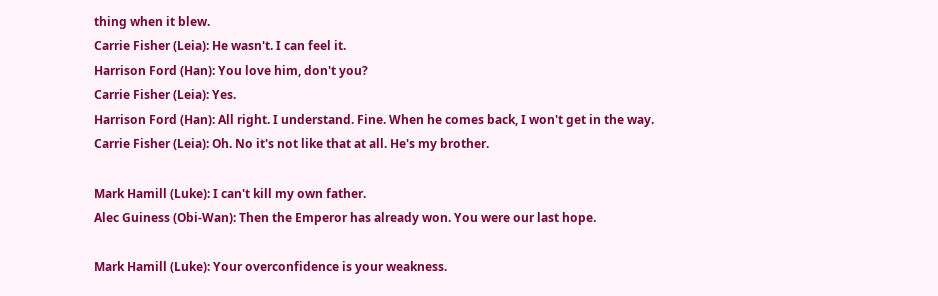thing when it blew.
Carrie Fisher (Leia): He wasn't. I can feel it.
Harrison Ford (Han): You love him, don't you?
Carrie Fisher (Leia): Yes.
Harrison Ford (Han): All right. I understand. Fine. When he comes back, I won't get in the way.
Carrie Fisher (Leia): Oh. No it's not like that at all. He's my brother.

Mark Hamill (Luke): I can't kill my own father.
Alec Guiness (Obi-Wan): Then the Emperor has already won. You were our last hope.

Mark Hamill (Luke): Your overconfidence is your weakness.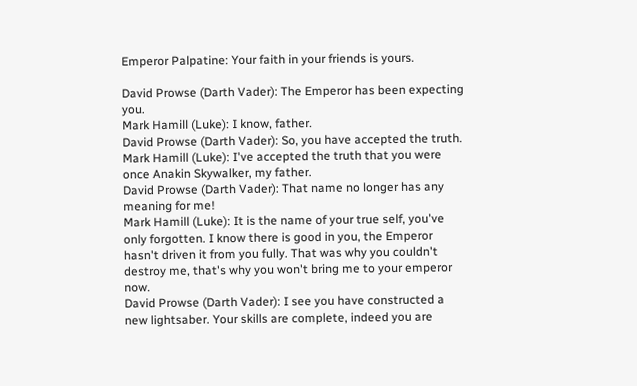Emperor Palpatine: Your faith in your friends is yours.

David Prowse (Darth Vader): The Emperor has been expecting you.
Mark Hamill (Luke): I know, father.
David Prowse (Darth Vader): So, you have accepted the truth.
Mark Hamill (Luke): I've accepted the truth that you were once Anakin Skywalker, my father.
David Prowse (Darth Vader): That name no longer has any meaning for me!
Mark Hamill (Luke): It is the name of your true self, you've only forgotten. I know there is good in you, the Emperor hasn't driven it from you fully. That was why you couldn't destroy me, that's why you won't bring me to your emperor now.
David Prowse (Darth Vader): I see you have constructed a new lightsaber. Your skills are complete, indeed you are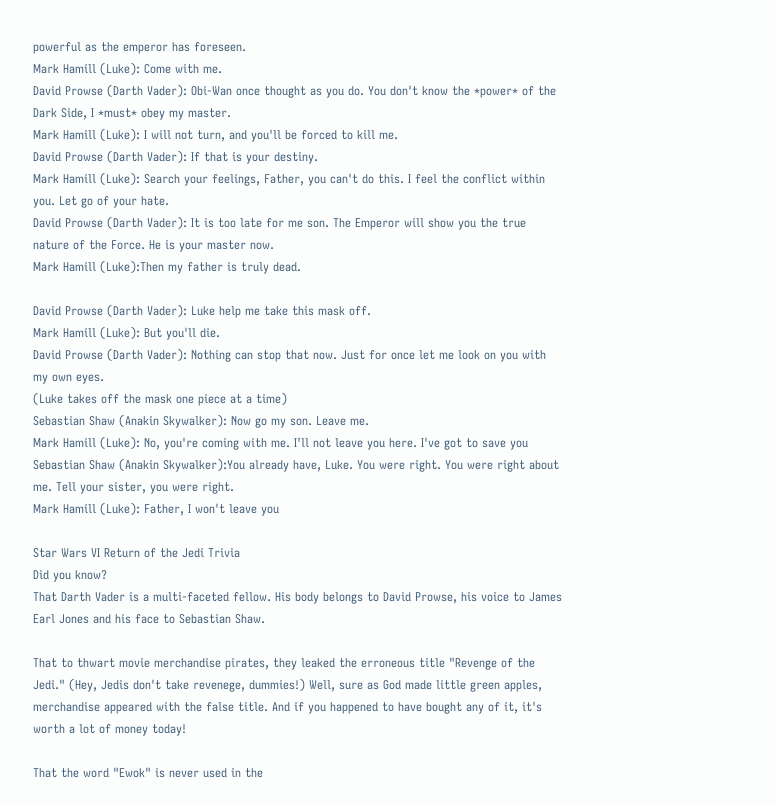powerful as the emperor has foreseen.
Mark Hamill (Luke): Come with me.
David Prowse (Darth Vader): Obi-Wan once thought as you do. You don't know the *power* of the Dark Side, I *must* obey my master.
Mark Hamill (Luke): I will not turn, and you'll be forced to kill me.
David Prowse (Darth Vader): If that is your destiny.
Mark Hamill (Luke): Search your feelings, Father, you can't do this. I feel the conflict within you. Let go of your hate.
David Prowse (Darth Vader): It is too late for me son. The Emperor will show you the true nature of the Force. He is your master now.
Mark Hamill (Luke):Then my father is truly dead.

David Prowse (Darth Vader): Luke help me take this mask off.
Mark Hamill (Luke): But you'll die.
David Prowse (Darth Vader): Nothing can stop that now. Just for once let me look on you with my own eyes.
(Luke takes off the mask one piece at a time)
Sebastian Shaw (Anakin Skywalker): Now go my son. Leave me.
Mark Hamill (Luke): No, you're coming with me. I'll not leave you here. I've got to save you
Sebastian Shaw (Anakin Skywalker):You already have, Luke. You were right. You were right about me. Tell your sister, you were right.
Mark Hamill (Luke): Father, I won't leave you

Star Wars VI Return of the Jedi Trivia
Did you know?
That Darth Vader is a multi-faceted fellow. His body belongs to David Prowse, his voice to James Earl Jones and his face to Sebastian Shaw.

That to thwart movie merchandise pirates, they leaked the erroneous title "Revenge of the Jedi." (Hey, Jedis don't take revenege, dummies!) Well, sure as God made little green apples, merchandise appeared with the false title. And if you happened to have bought any of it, it's worth a lot of money today!

That the word "Ewok" is never used in the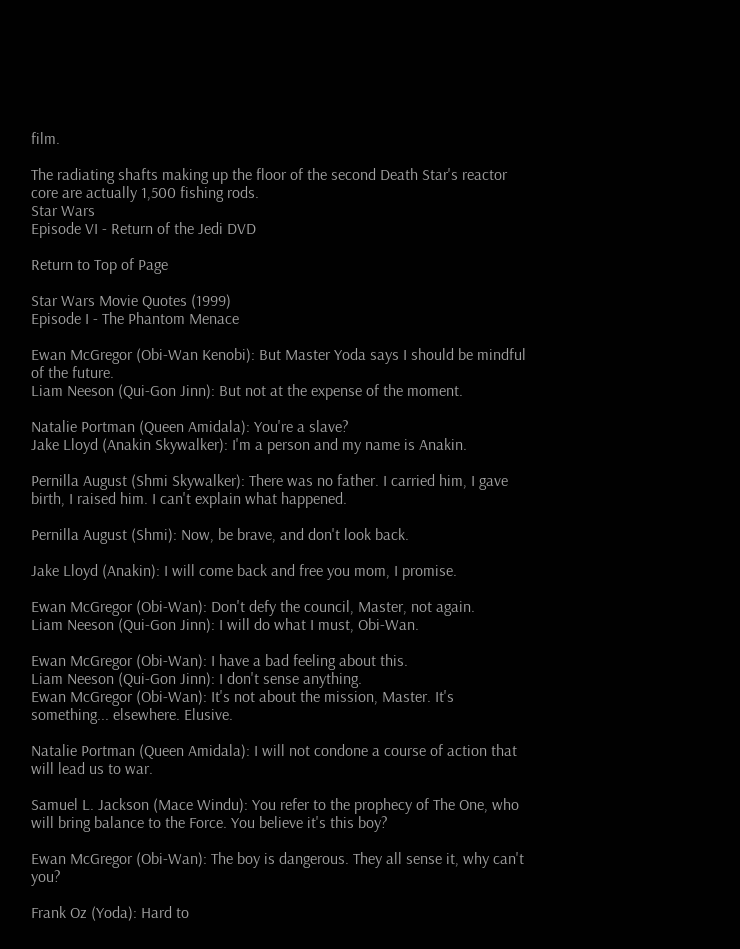film.

The radiating shafts making up the floor of the second Death Star's reactor core are actually 1,500 fishing rods.
Star Wars
Episode VI - Return of the Jedi DVD

Return to Top of Page

Star Wars Movie Quotes (1999)
Episode I - The Phantom Menace

Ewan McGregor (Obi-Wan Kenobi): But Master Yoda says I should be mindful of the future.
Liam Neeson (Qui-Gon Jinn): But not at the expense of the moment.

Natalie Portman (Queen Amidala): You're a slave?
Jake Lloyd (Anakin Skywalker): I'm a person and my name is Anakin.

Pernilla August (Shmi Skywalker): There was no father. I carried him, I gave birth, I raised him. I can't explain what happened.

Pernilla August (Shmi): Now, be brave, and don't look back.

Jake Lloyd (Anakin): I will come back and free you mom, I promise.

Ewan McGregor (Obi-Wan): Don't defy the council, Master, not again.
Liam Neeson (Qui-Gon Jinn): I will do what I must, Obi-Wan.

Ewan McGregor (Obi-Wan): I have a bad feeling about this.
Liam Neeson (Qui-Gon Jinn): I don't sense anything.
Ewan McGregor (Obi-Wan): It's not about the mission, Master. It's something... elsewhere. Elusive.

Natalie Portman (Queen Amidala): I will not condone a course of action that will lead us to war.

Samuel L. Jackson (Mace Windu): You refer to the prophecy of The One, who will bring balance to the Force. You believe it's this boy?

Ewan McGregor (Obi-Wan): The boy is dangerous. They all sense it, why can't you?

Frank Oz (Yoda): Hard to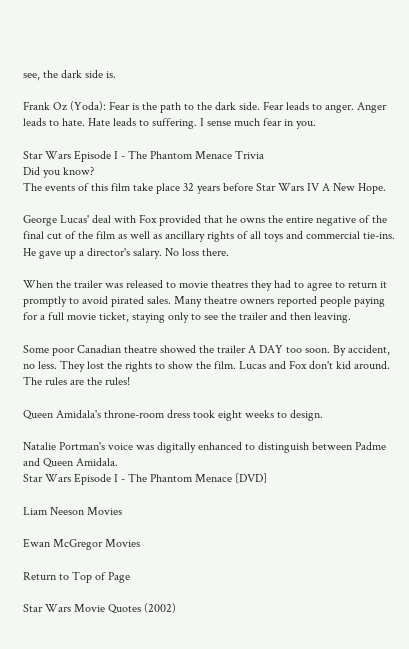see, the dark side is.

Frank Oz (Yoda): Fear is the path to the dark side. Fear leads to anger. Anger leads to hate. Hate leads to suffering. I sense much fear in you.

Star Wars Episode I - The Phantom Menace Trivia
Did you know?
The events of this film take place 32 years before Star Wars IV A New Hope.

George Lucas' deal with Fox provided that he owns the entire negative of the final cut of the film as well as ancillary rights of all toys and commercial tie-ins. He gave up a director's salary. No loss there.

When the trailer was released to movie theatres they had to agree to return it promptly to avoid pirated sales. Many theatre owners reported people paying for a full movie ticket, staying only to see the trailer and then leaving.

Some poor Canadian theatre showed the trailer A DAY too soon. By accident, no less. They lost the rights to show the film. Lucas and Fox don't kid around. The rules are the rules!

Queen Amidala's throne-room dress took eight weeks to design.

Natalie Portman's voice was digitally enhanced to distinguish between Padme and Queen Amidala.
Star Wars Episode I - The Phantom Menace [DVD]

Liam Neeson Movies

Ewan McGregor Movies

Return to Top of Page

Star Wars Movie Quotes (2002)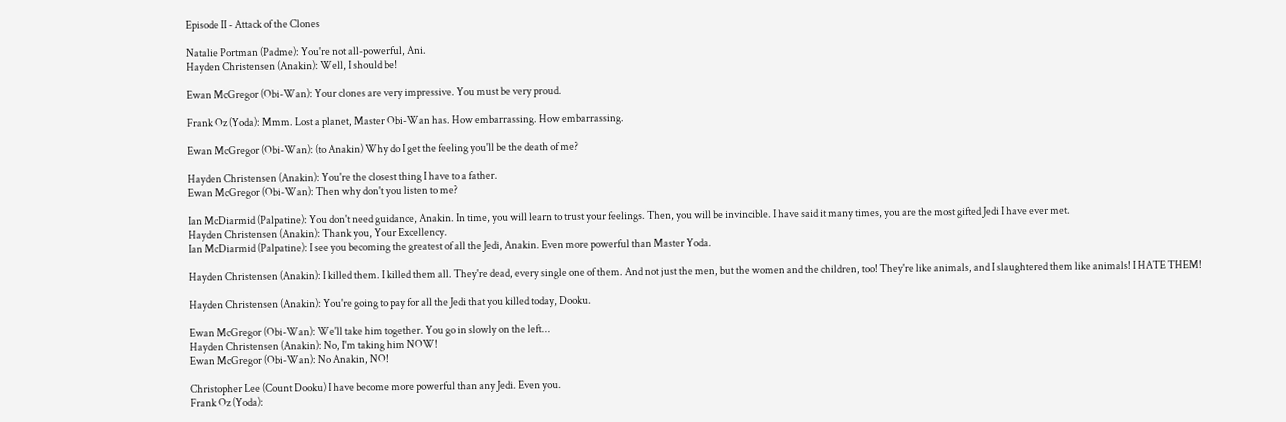Episode II - Attack of the Clones

Natalie Portman (Padme): You're not all-powerful, Ani.
Hayden Christensen (Anakin): Well, I should be!

Ewan McGregor (Obi-Wan): Your clones are very impressive. You must be very proud.

Frank Oz (Yoda): Mmm. Lost a planet, Master Obi-Wan has. How embarrassing. How embarrassing.

Ewan McGregor (Obi-Wan): (to Anakin) Why do I get the feeling you'll be the death of me?

Hayden Christensen (Anakin): You're the closest thing I have to a father.
Ewan McGregor (Obi-Wan): Then why don't you listen to me?

Ian McDiarmid (Palpatine): You don't need guidance, Anakin. In time, you will learn to trust your feelings. Then, you will be invincible. I have said it many times, you are the most gifted Jedi I have ever met.
Hayden Christensen (Anakin): Thank you, Your Excellency.
Ian McDiarmid (Palpatine): I see you becoming the greatest of all the Jedi, Anakin. Even more powerful than Master Yoda.

Hayden Christensen (Anakin): I killed them. I killed them all. They're dead, every single one of them. And not just the men, but the women and the children, too! They're like animals, and I slaughtered them like animals! I HATE THEM!

Hayden Christensen (Anakin): You're going to pay for all the Jedi that you killed today, Dooku.

Ewan McGregor (Obi-Wan): We'll take him together. You go in slowly on the left...
Hayden Christensen (Anakin): No, I'm taking him NOW!
Ewan McGregor (Obi-Wan): No Anakin, NO!

Christopher Lee (Count Dooku) I have become more powerful than any Jedi. Even you.
Frank Oz (Yoda):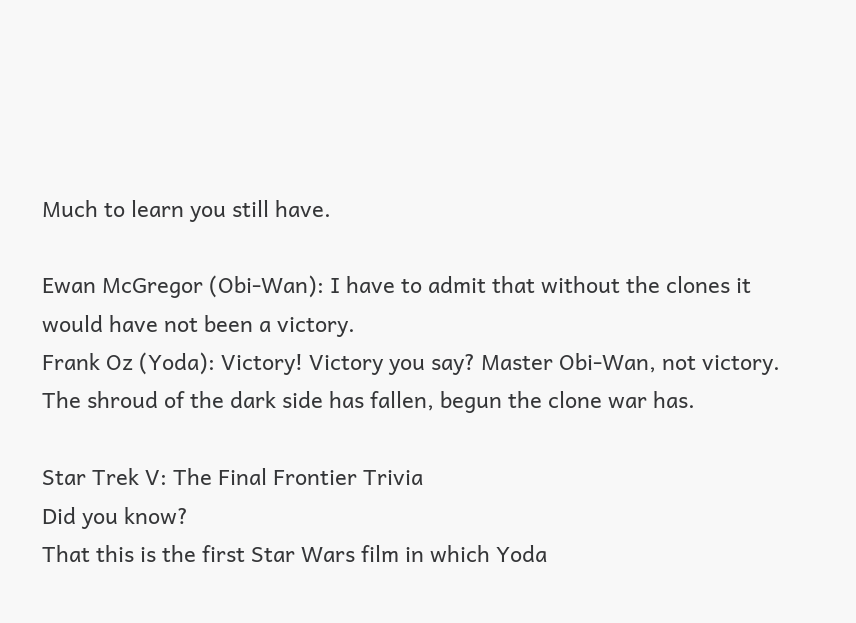Much to learn you still have.

Ewan McGregor (Obi-Wan): I have to admit that without the clones it would have not been a victory.
Frank Oz (Yoda): Victory! Victory you say? Master Obi-Wan, not victory. The shroud of the dark side has fallen, begun the clone war has.

Star Trek V: The Final Frontier Trivia
Did you know?
That this is the first Star Wars film in which Yoda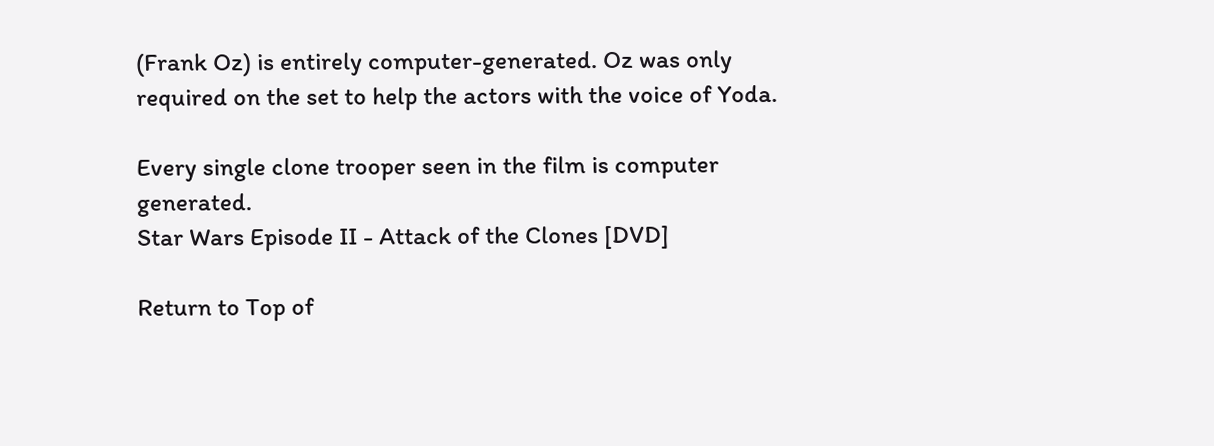(Frank Oz) is entirely computer-generated. Oz was only required on the set to help the actors with the voice of Yoda.

Every single clone trooper seen in the film is computer generated.
Star Wars Episode II - Attack of the Clones [DVD]

Return to Top of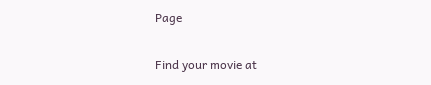Page

Find your movie at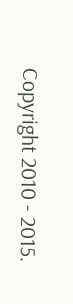Copyright 2010 - 2015.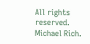All rights reserved. Michael Rich.